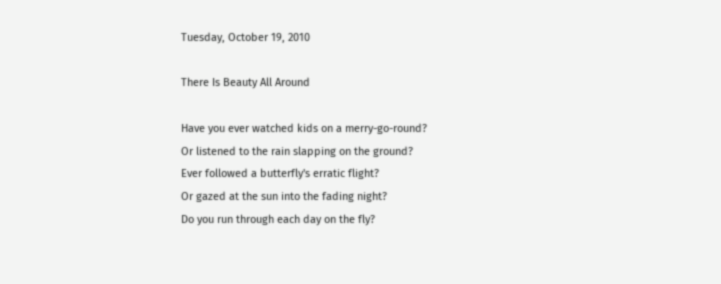Tuesday, October 19, 2010

There Is Beauty All Around

Have you ever watched kids on a merry-go-round?
Or listened to the rain slapping on the ground?
Ever followed a butterfly's erratic flight?
Or gazed at the sun into the fading night?
Do you run through each day on the fly?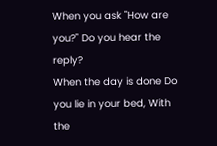When you ask "How are you?" Do you hear the reply?
When the day is done Do you lie in your bed, With the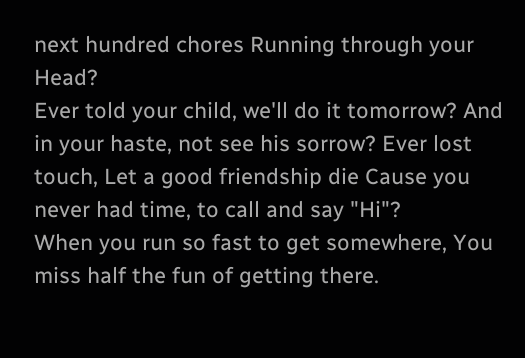next hundred chores Running through your Head?
Ever told your child, we'll do it tomorrow? And in your haste, not see his sorrow? Ever lost touch, Let a good friendship die Cause you never had time, to call and say "Hi"?
When you run so fast to get somewhere, You miss half the fun of getting there.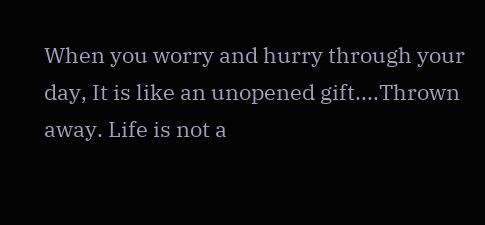When you worry and hurry through your day, It is like an unopened gift....Thrown away. Life is not a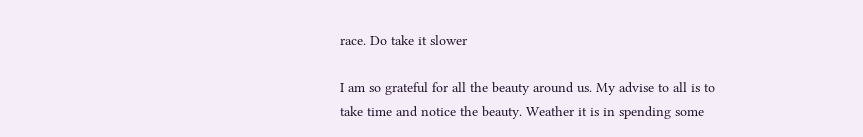race. Do take it slower

I am so grateful for all the beauty around us. My advise to all is to take time and notice the beauty. Weather it is in spending some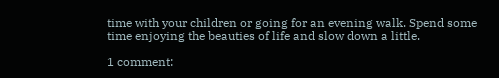time with your children or going for an evening walk. Spend some time enjoying the beauties of life and slow down a little.

1 comment: